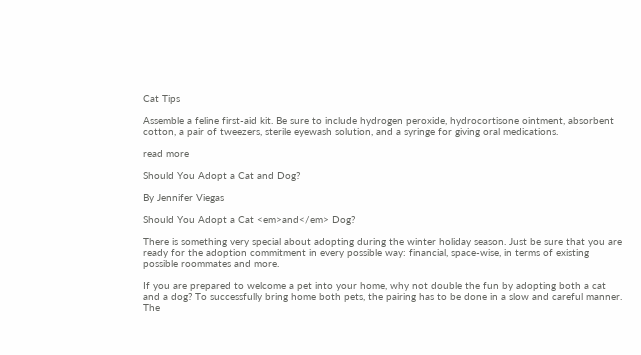Cat Tips

Assemble a feline first-aid kit. Be sure to include hydrogen peroxide, hydrocortisone ointment, absorbent cotton, a pair of tweezers, sterile eyewash solution, and a syringe for giving oral medications.

read more

Should You Adopt a Cat and Dog?

By Jennifer Viegas

Should You Adopt a Cat <em>and</em> Dog?

There is something very special about adopting during the winter holiday season. Just be sure that you are ready for the adoption commitment in every possible way: financial, space-wise, in terms of existing possible roommates and more.

If you are prepared to welcome a pet into your home, why not double the fun by adopting both a cat and a dog? To successfully bring home both pets, the pairing has to be done in a slow and careful manner. The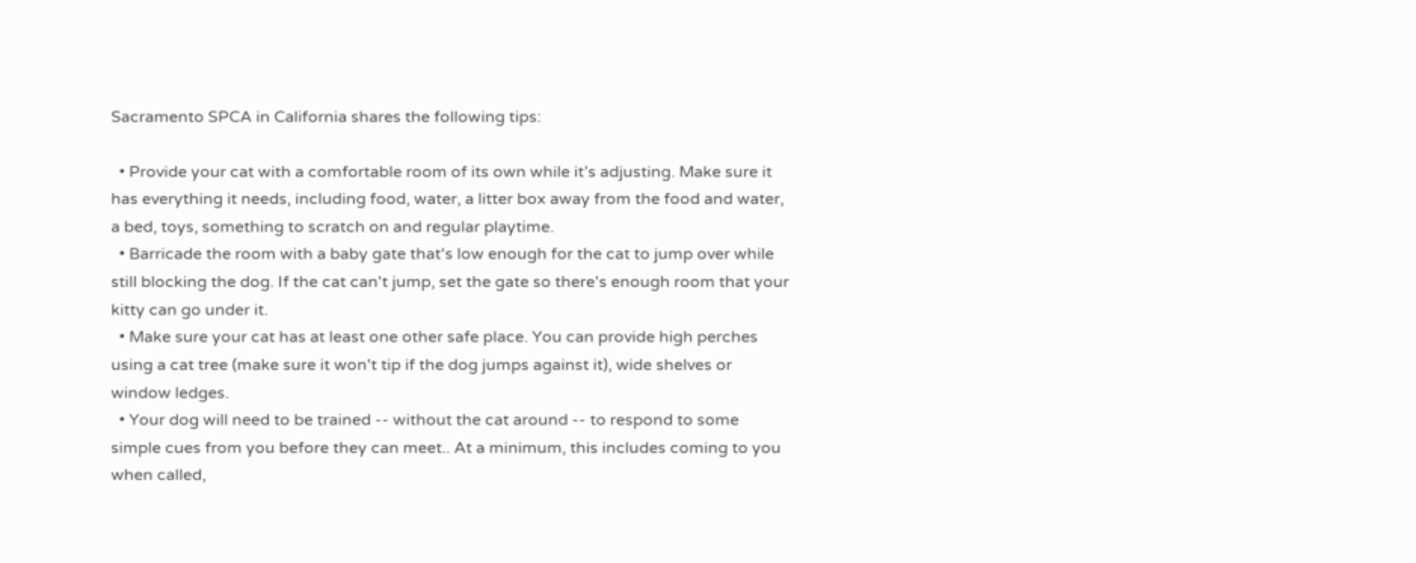Sacramento SPCA in California shares the following tips:

  • Provide your cat with a comfortable room of its own while it’s adjusting. Make sure it has everything it needs, including food, water, a litter box away from the food and water, a bed, toys, something to scratch on and regular playtime.
  • Barricade the room with a baby gate that's low enough for the cat to jump over while still blocking the dog. If the cat can't jump, set the gate so there's enough room that your kitty can go under it.
  • Make sure your cat has at least one other safe place. You can provide high perches using a cat tree (make sure it won't tip if the dog jumps against it), wide shelves or window ledges.
  • Your dog will need to be trained -- without the cat around -- to respond to some simple cues from you before they can meet.. At a minimum, this includes coming to you when called,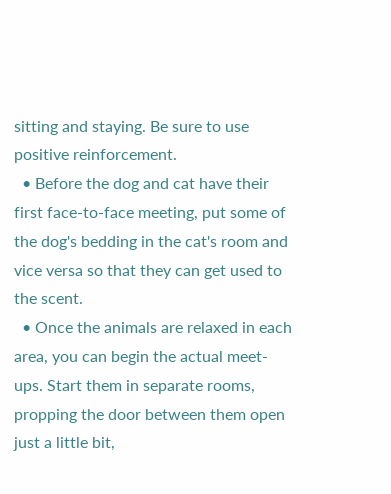sitting and staying. Be sure to use positive reinforcement.
  • Before the dog and cat have their first face-to-face meeting, put some of the dog's bedding in the cat's room and vice versa so that they can get used to the scent.
  • Once the animals are relaxed in each area, you can begin the actual meet-ups. Start them in separate rooms, propping the door between them open just a little bit,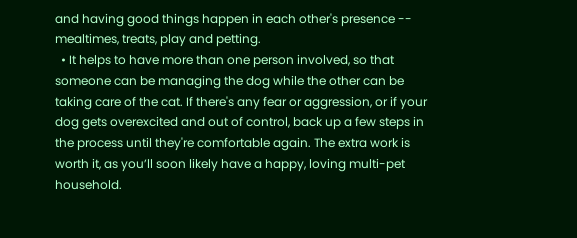and having good things happen in each other's presence -- mealtimes, treats, play and petting.
  • It helps to have more than one person involved, so that someone can be managing the dog while the other can be taking care of the cat. If there's any fear or aggression, or if your dog gets overexcited and out of control, back up a few steps in the process until they're comfortable again. The extra work is worth it, as you’ll soon likely have a happy, loving multi-pet household.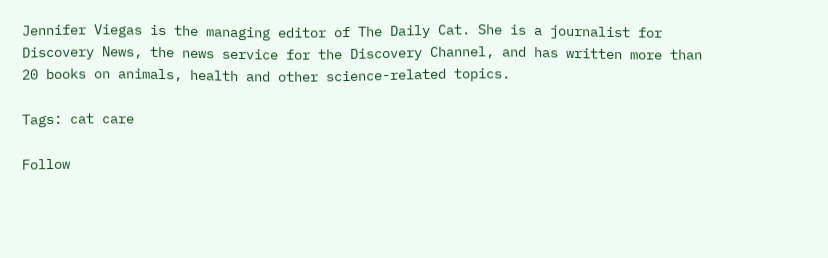Jennifer Viegas is the managing editor of The Daily Cat. She is a journalist for Discovery News, the news service for the Discovery Channel, and has written more than 20 books on animals, health and other science-related topics.

Tags: cat care

Follow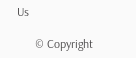Us

      © Copyright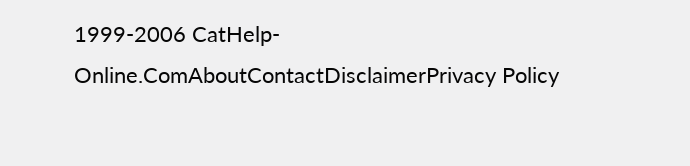1999-2006 CatHelp-Online.ComAboutContactDisclaimerPrivacy Policy